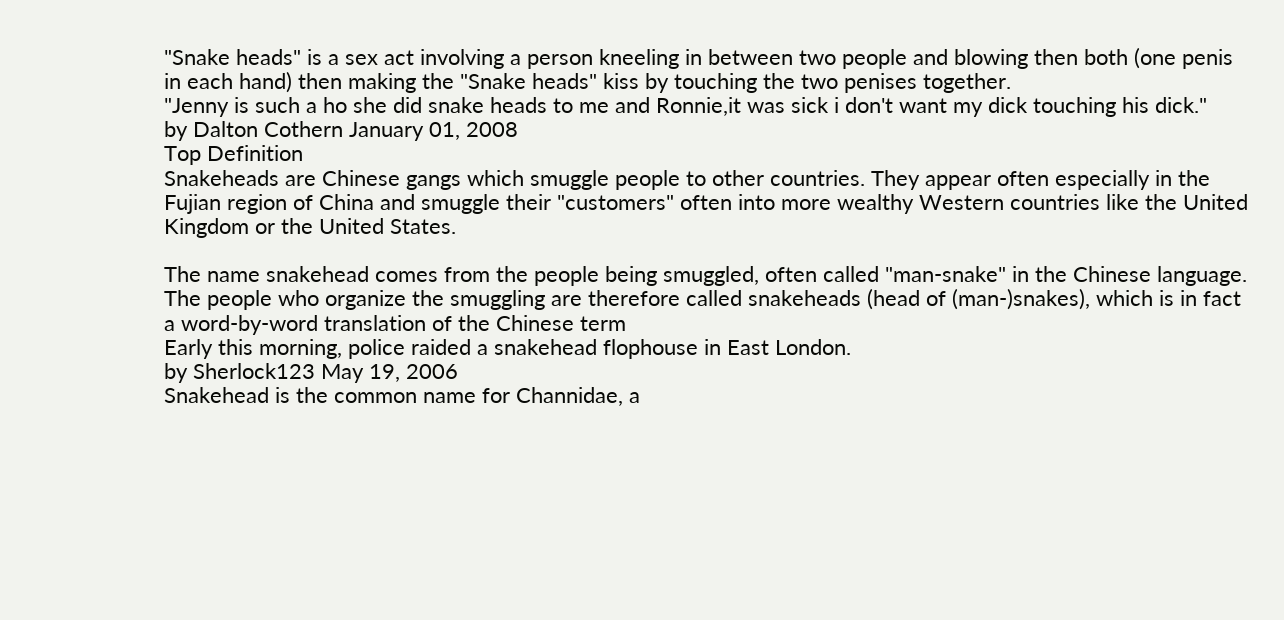"Snake heads" is a sex act involving a person kneeling in between two people and blowing then both (one penis in each hand) then making the "Snake heads" kiss by touching the two penises together.
"Jenny is such a ho she did snake heads to me and Ronnie,it was sick i don't want my dick touching his dick."
by Dalton Cothern January 01, 2008
Top Definition
Snakeheads are Chinese gangs which smuggle people to other countries. They appear often especially in the Fujian region of China and smuggle their "customers" often into more wealthy Western countries like the United Kingdom or the United States.

The name snakehead comes from the people being smuggled, often called "man-snake" in the Chinese language. The people who organize the smuggling are therefore called snakeheads (head of (man-)snakes), which is in fact a word-by-word translation of the Chinese term
Early this morning, police raided a snakehead flophouse in East London.
by Sherlock123 May 19, 2006
Snakehead is the common name for Channidae, a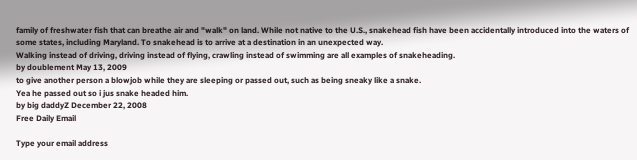family of freshwater fish that can breathe air and "walk" on land. While not native to the U.S., snakehead fish have been accidentally introduced into the waters of some states, including Maryland. To snakehead is to arrive at a destination in an unexpected way.
Walking instead of driving, driving instead of flying, crawling instead of swimming are all examples of snakeheading.
by doublement May 13, 2009
to give another person a blowjob while they are sleeping or passed out, such as being sneaky like a snake.
Yea he passed out so i jus snake headed him.
by big daddyZ December 22, 2008
Free Daily Email

Type your email address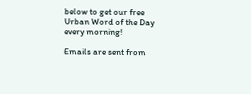below to get our free Urban Word of the Day every morning!

Emails are sent from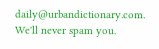daily@urbandictionary.com. We'll never spam you.